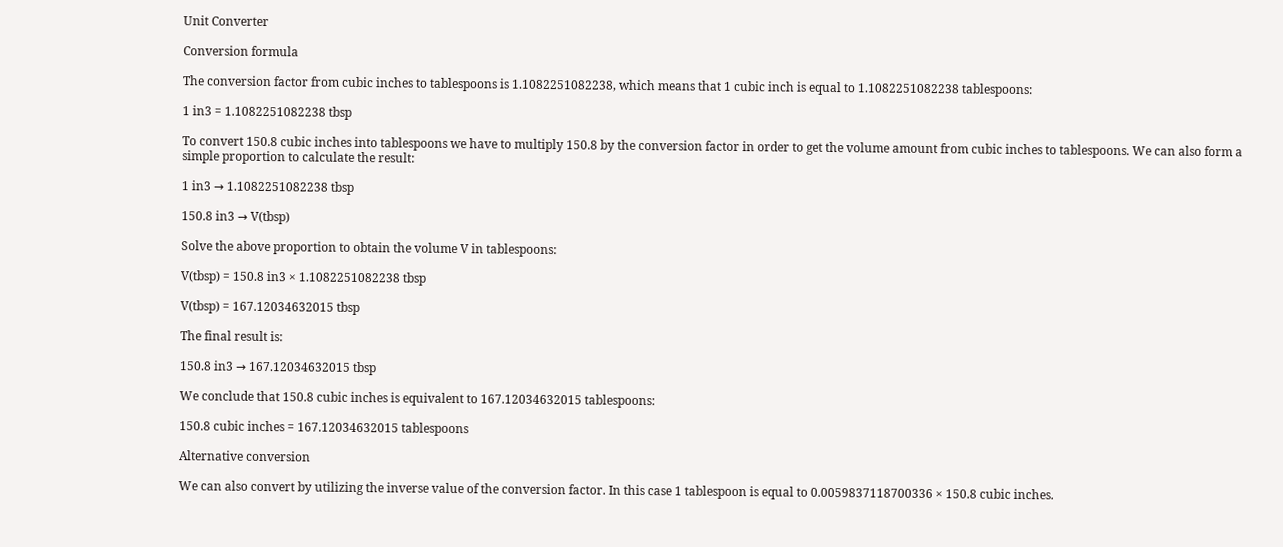Unit Converter

Conversion formula

The conversion factor from cubic inches to tablespoons is 1.1082251082238, which means that 1 cubic inch is equal to 1.1082251082238 tablespoons:

1 in3 = 1.1082251082238 tbsp

To convert 150.8 cubic inches into tablespoons we have to multiply 150.8 by the conversion factor in order to get the volume amount from cubic inches to tablespoons. We can also form a simple proportion to calculate the result:

1 in3 → 1.1082251082238 tbsp

150.8 in3 → V(tbsp)

Solve the above proportion to obtain the volume V in tablespoons:

V(tbsp) = 150.8 in3 × 1.1082251082238 tbsp

V(tbsp) = 167.12034632015 tbsp

The final result is:

150.8 in3 → 167.12034632015 tbsp

We conclude that 150.8 cubic inches is equivalent to 167.12034632015 tablespoons:

150.8 cubic inches = 167.12034632015 tablespoons

Alternative conversion

We can also convert by utilizing the inverse value of the conversion factor. In this case 1 tablespoon is equal to 0.0059837118700336 × 150.8 cubic inches.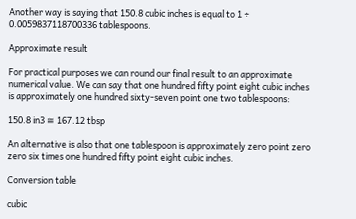Another way is saying that 150.8 cubic inches is equal to 1 ÷ 0.0059837118700336 tablespoons.

Approximate result

For practical purposes we can round our final result to an approximate numerical value. We can say that one hundred fifty point eight cubic inches is approximately one hundred sixty-seven point one two tablespoons:

150.8 in3 ≅ 167.12 tbsp

An alternative is also that one tablespoon is approximately zero point zero zero six times one hundred fifty point eight cubic inches.

Conversion table

cubic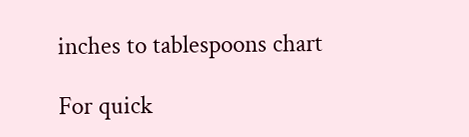inches to tablespoons chart

For quick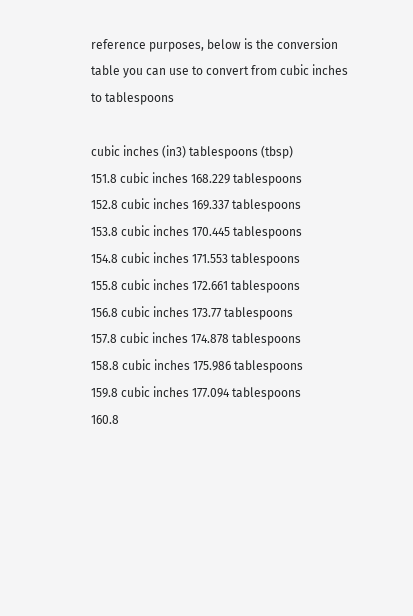reference purposes, below is the conversion table you can use to convert from cubic inches to tablespoons

cubic inches (in3) tablespoons (tbsp)
151.8 cubic inches 168.229 tablespoons
152.8 cubic inches 169.337 tablespoons
153.8 cubic inches 170.445 tablespoons
154.8 cubic inches 171.553 tablespoons
155.8 cubic inches 172.661 tablespoons
156.8 cubic inches 173.77 tablespoons
157.8 cubic inches 174.878 tablespoons
158.8 cubic inches 175.986 tablespoons
159.8 cubic inches 177.094 tablespoons
160.8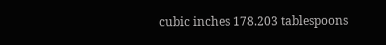cubic inches 178.203 tablespoons